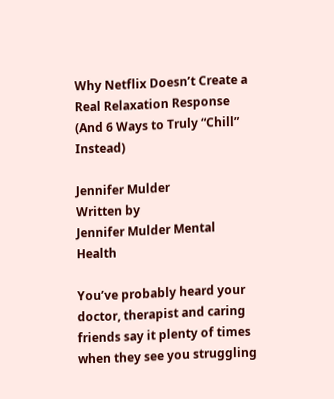Why Netflix Doesn’t Create a Real Relaxation Response (And 6 Ways to Truly “Chill” Instead)

Jennifer Mulder
Written by
Jennifer Mulder Mental Health

You’ve probably heard your doctor, therapist and caring friends say it plenty of times when they see you struggling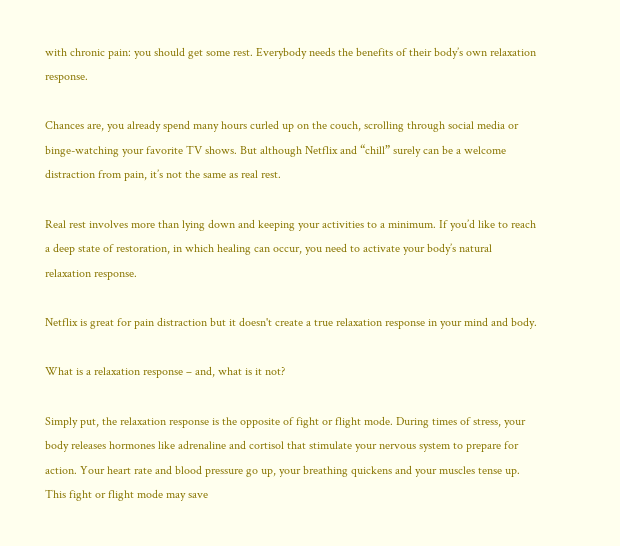with chronic pain: you should get some rest. Everybody needs the benefits of their body’s own relaxation response.

Chances are, you already spend many hours curled up on the couch, scrolling through social media or binge-watching your favorite TV shows. But although Netflix and “chill” surely can be a welcome distraction from pain, it’s not the same as real rest.

Real rest involves more than lying down and keeping your activities to a minimum. If you’d like to reach a deep state of restoration, in which healing can occur, you need to activate your body’s natural relaxation response.

Netflix is great for pain distraction but it doesn't create a true relaxation response in your mind and body.

What is a relaxation response – and, what is it not?

Simply put, the relaxation response is the opposite of fight or flight mode. During times of stress, your body releases hormones like adrenaline and cortisol that stimulate your nervous system to prepare for action. Your heart rate and blood pressure go up, your breathing quickens and your muscles tense up. This fight or flight mode may save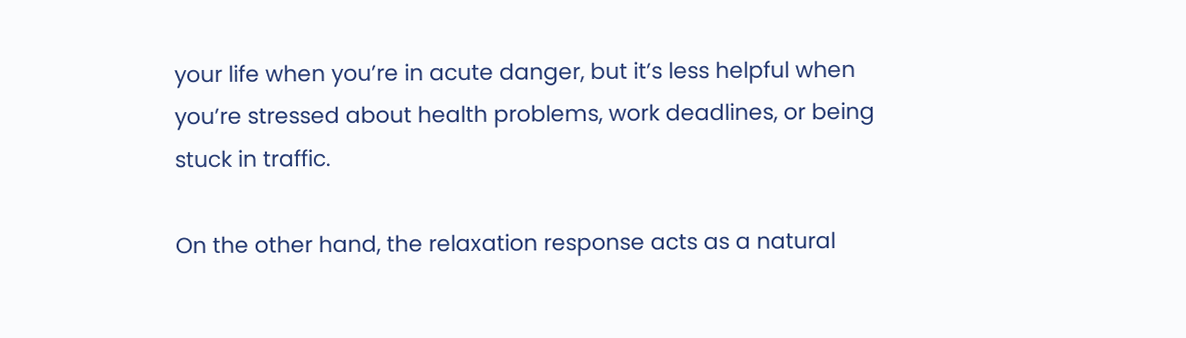your life when you’re in acute danger, but it’s less helpful when you’re stressed about health problems, work deadlines, or being stuck in traffic.

On the other hand, the relaxation response acts as a natural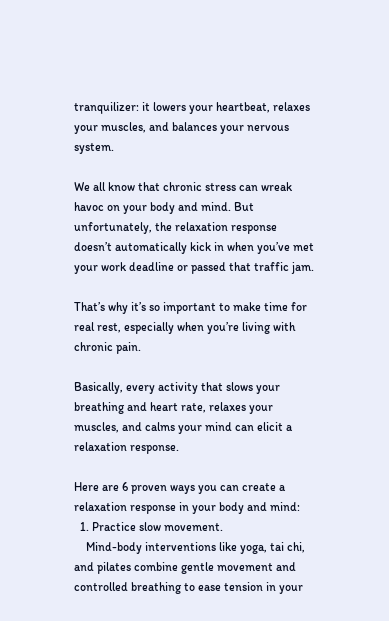tranquilizer: it lowers your heartbeat, relaxes your muscles, and balances your nervous system.

We all know that chronic stress can wreak havoc on your body and mind. But unfortunately, the relaxation response doesn’t automatically kick in when you’ve met your work deadline or passed that traffic jam.

That’s why it’s so important to make time for real rest, especially when you’re living with chronic pain.

Basically, every activity that slows your breathing and heart rate, relaxes your muscles, and calms your mind can elicit a relaxation response.

Here are 6 proven ways you can create a relaxation response in your body and mind:
  1. Practice slow movement.
    Mind-body interventions like yoga, tai chi, and pilates combine gentle movement and controlled breathing to ease tension in your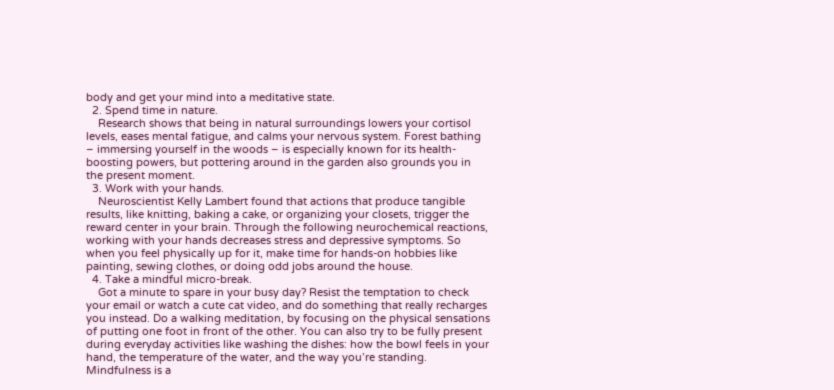body and get your mind into a meditative state.
  2. Spend time in nature.
    Research shows that being in natural surroundings lowers your cortisol levels, eases mental fatigue, and calms your nervous system. Forest bathing – immersing yourself in the woods – is especially known for its health-boosting powers, but pottering around in the garden also grounds you in the present moment.
  3. Work with your hands.
    Neuroscientist Kelly Lambert found that actions that produce tangible results, like knitting, baking a cake, or organizing your closets, trigger the reward center in your brain. Through the following neurochemical reactions, working with your hands decreases stress and depressive symptoms. So when you feel physically up for it, make time for hands-on hobbies like painting, sewing clothes, or doing odd jobs around the house.
  4. Take a mindful micro-break.
    Got a minute to spare in your busy day? Resist the temptation to check your email or watch a cute cat video, and do something that really recharges you instead. Do a walking meditation, by focusing on the physical sensations of putting one foot in front of the other. You can also try to be fully present during everyday activities like washing the dishes: how the bowl feels in your hand, the temperature of the water, and the way you’re standing. Mindfulness is a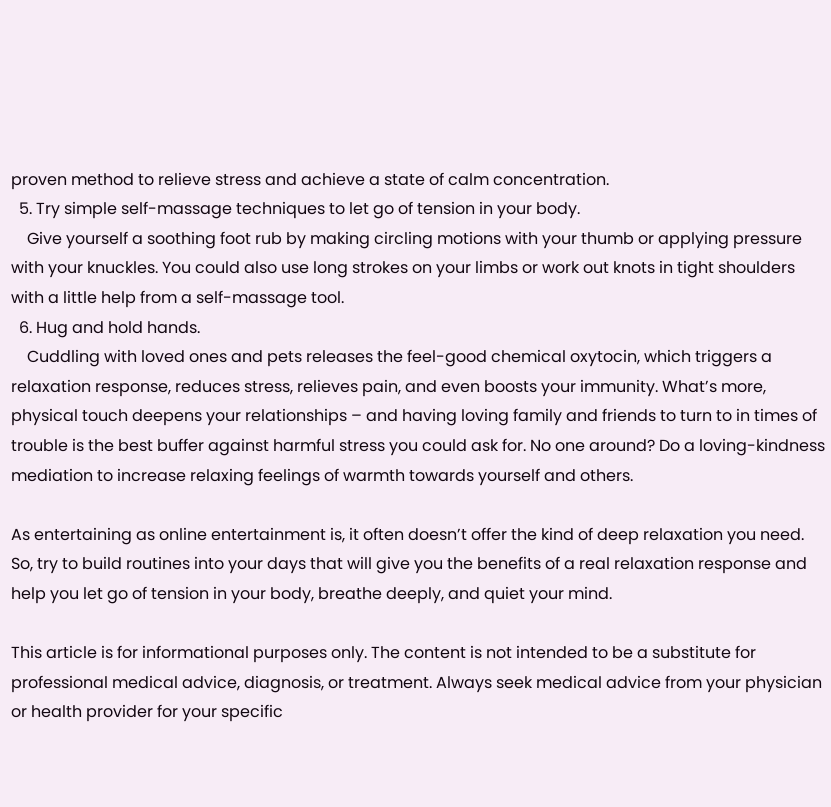proven method to relieve stress and achieve a state of calm concentration.
  5. Try simple self-massage techniques to let go of tension in your body.
    Give yourself a soothing foot rub by making circling motions with your thumb or applying pressure with your knuckles. You could also use long strokes on your limbs or work out knots in tight shoulders with a little help from a self-massage tool.
  6. Hug and hold hands.
    Cuddling with loved ones and pets releases the feel-good chemical oxytocin, which triggers a relaxation response, reduces stress, relieves pain, and even boosts your immunity. What’s more, physical touch deepens your relationships – and having loving family and friends to turn to in times of trouble is the best buffer against harmful stress you could ask for. No one around? Do a loving-kindness mediation to increase relaxing feelings of warmth towards yourself and others.

As entertaining as online entertainment is, it often doesn’t offer the kind of deep relaxation you need. So, try to build routines into your days that will give you the benefits of a real relaxation response and help you let go of tension in your body, breathe deeply, and quiet your mind.

This article is for informational purposes only. The content is not intended to be a substitute for professional medical advice, diagnosis, or treatment. Always seek medical advice from your physician or health provider for your specific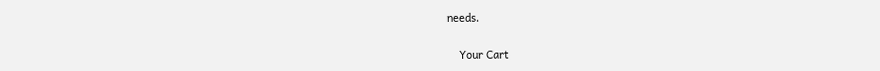needs.

    Your Cart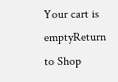Your cart is emptyReturn to Shop